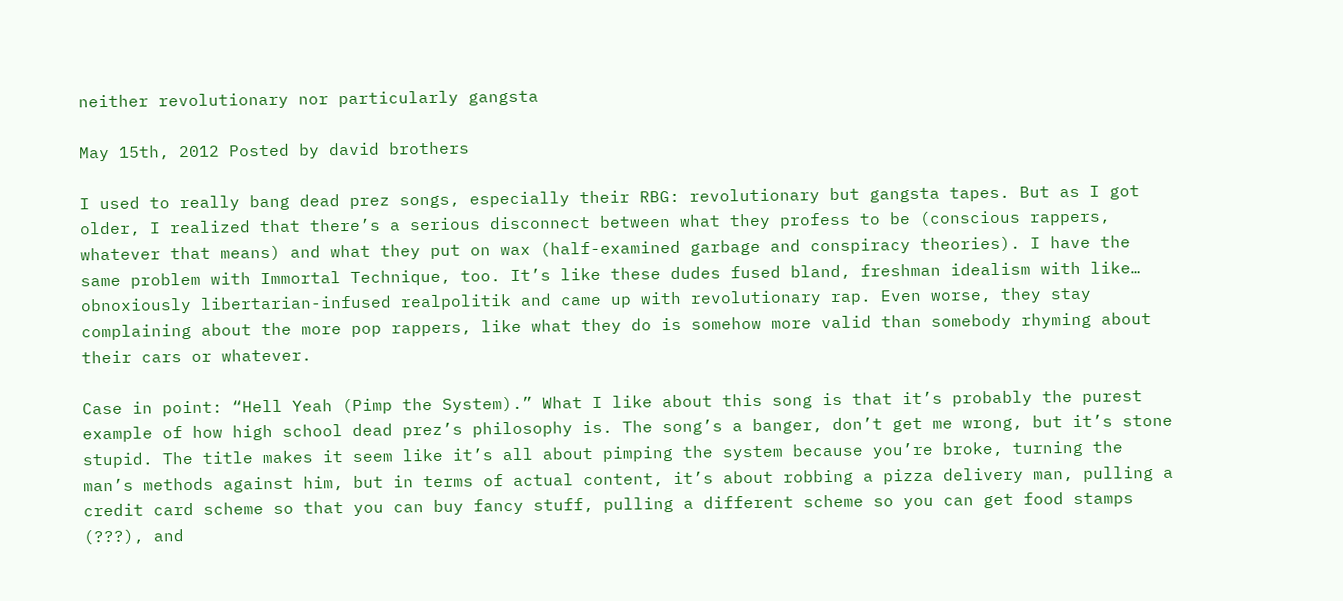neither revolutionary nor particularly gangsta

May 15th, 2012 Posted by david brothers

I used to really bang dead prez songs, especially their RBG: revolutionary but gangsta tapes. But as I got older, I realized that there’s a serious disconnect between what they profess to be (conscious rappers, whatever that means) and what they put on wax (half-examined garbage and conspiracy theories). I have the same problem with Immortal Technique, too. It’s like these dudes fused bland, freshman idealism with like… obnoxiously libertarian-infused realpolitik and came up with revolutionary rap. Even worse, they stay complaining about the more pop rappers, like what they do is somehow more valid than somebody rhyming about their cars or whatever.

Case in point: “Hell Yeah (Pimp the System).” What I like about this song is that it’s probably the purest example of how high school dead prez’s philosophy is. The song’s a banger, don’t get me wrong, but it’s stone stupid. The title makes it seem like it’s all about pimping the system because you’re broke, turning the man’s methods against him, but in terms of actual content, it’s about robbing a pizza delivery man, pulling a credit card scheme so that you can buy fancy stuff, pulling a different scheme so you can get food stamps (???), and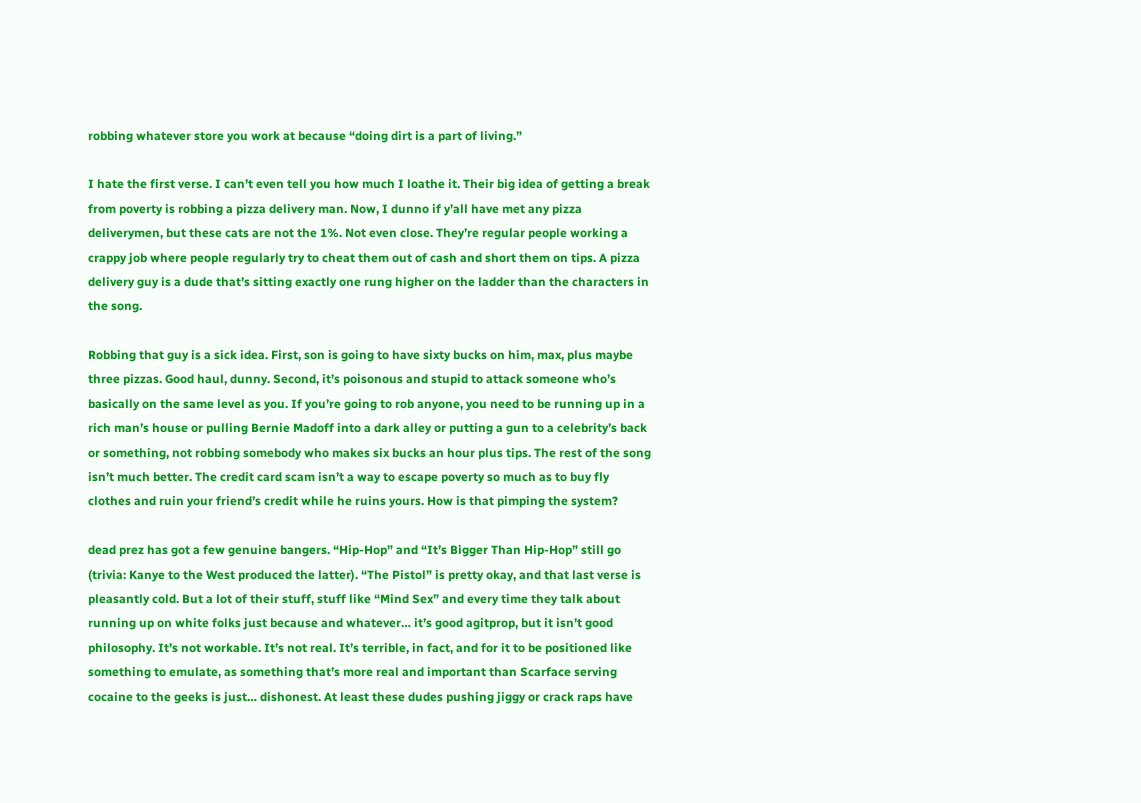robbing whatever store you work at because “doing dirt is a part of living.”

I hate the first verse. I can’t even tell you how much I loathe it. Their big idea of getting a break from poverty is robbing a pizza delivery man. Now, I dunno if y’all have met any pizza deliverymen, but these cats are not the 1%. Not even close. They’re regular people working a crappy job where people regularly try to cheat them out of cash and short them on tips. A pizza delivery guy is a dude that’s sitting exactly one rung higher on the ladder than the characters in the song.

Robbing that guy is a sick idea. First, son is going to have sixty bucks on him, max, plus maybe three pizzas. Good haul, dunny. Second, it’s poisonous and stupid to attack someone who’s basically on the same level as you. If you’re going to rob anyone, you need to be running up in a rich man’s house or pulling Bernie Madoff into a dark alley or putting a gun to a celebrity’s back or something, not robbing somebody who makes six bucks an hour plus tips. The rest of the song isn’t much better. The credit card scam isn’t a way to escape poverty so much as to buy fly clothes and ruin your friend’s credit while he ruins yours. How is that pimping the system?

dead prez has got a few genuine bangers. “Hip-Hop” and “It’s Bigger Than Hip-Hop” still go (trivia: Kanye to the West produced the latter). “The Pistol” is pretty okay, and that last verse is pleasantly cold. But a lot of their stuff, stuff like “Mind Sex” and every time they talk about running up on white folks just because and whatever… it’s good agitprop, but it isn’t good philosophy. It’s not workable. It’s not real. It’s terrible, in fact, and for it to be positioned like something to emulate, as something that’s more real and important than Scarface serving cocaine to the geeks is just… dishonest. At least these dudes pushing jiggy or crack raps have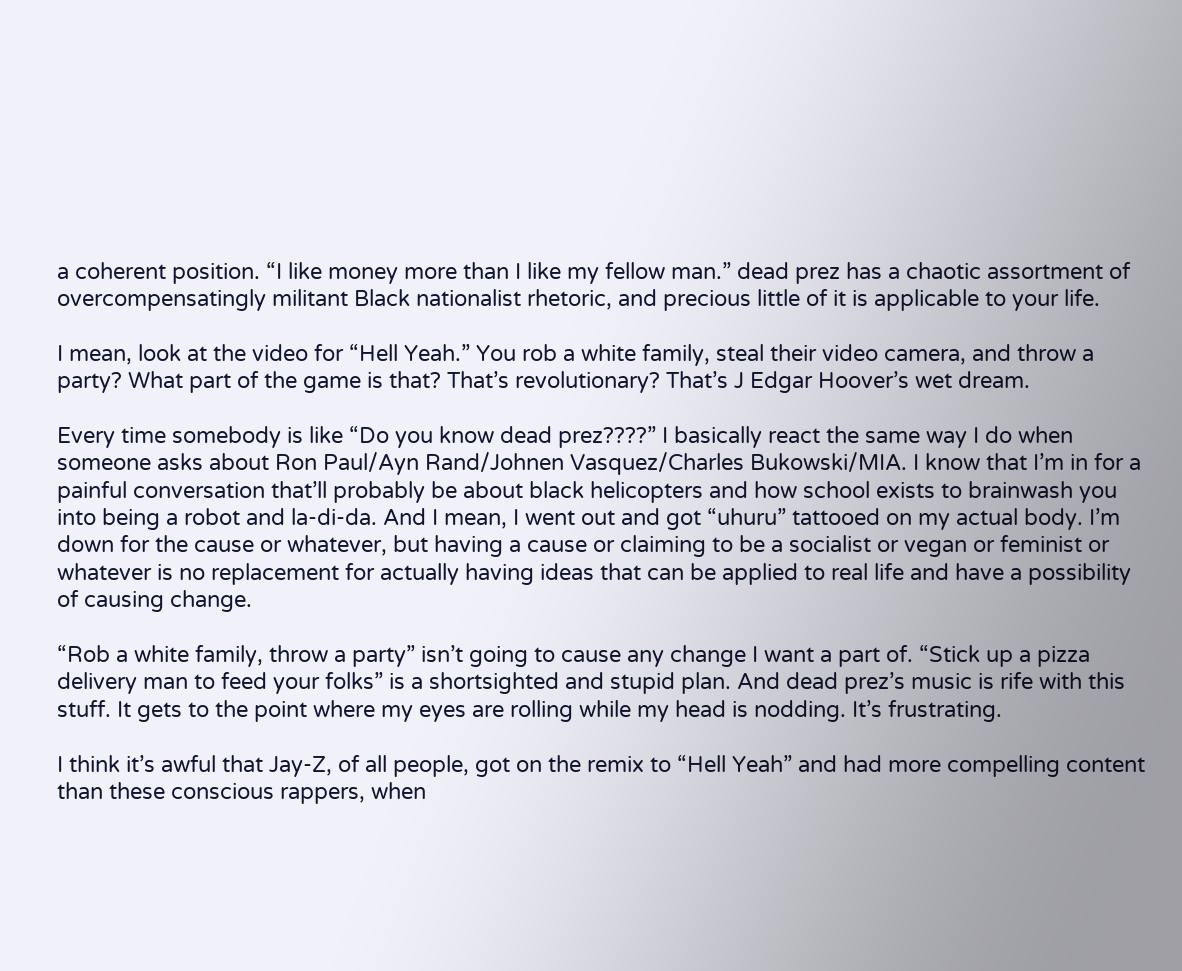a coherent position. “I like money more than I like my fellow man.” dead prez has a chaotic assortment of overcompensatingly militant Black nationalist rhetoric, and precious little of it is applicable to your life.

I mean, look at the video for “Hell Yeah.” You rob a white family, steal their video camera, and throw a party? What part of the game is that? That’s revolutionary? That’s J Edgar Hoover’s wet dream.

Every time somebody is like “Do you know dead prez????” I basically react the same way I do when someone asks about Ron Paul/Ayn Rand/Johnen Vasquez/Charles Bukowski/MIA. I know that I’m in for a painful conversation that’ll probably be about black helicopters and how school exists to brainwash you into being a robot and la-di-da. And I mean, I went out and got “uhuru” tattooed on my actual body. I’m down for the cause or whatever, but having a cause or claiming to be a socialist or vegan or feminist or whatever is no replacement for actually having ideas that can be applied to real life and have a possibility of causing change.

“Rob a white family, throw a party” isn’t going to cause any change I want a part of. “Stick up a pizza delivery man to feed your folks” is a shortsighted and stupid plan. And dead prez’s music is rife with this stuff. It gets to the point where my eyes are rolling while my head is nodding. It’s frustrating.

I think it’s awful that Jay-Z, of all people, got on the remix to “Hell Yeah” and had more compelling content than these conscious rappers, when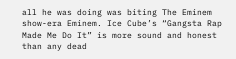all he was doing was biting The Eminem show-era Eminem. Ice Cube’s “Gangsta Rap Made Me Do It” is more sound and honest than any dead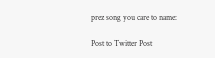prez song you care to name:

Post to Twitter Post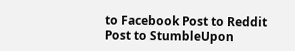to Facebook Post to Reddit Post to StumbleUpon